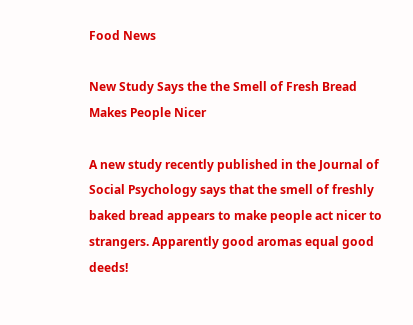Food News

New Study Says the the Smell of Fresh Bread Makes People Nicer

A new study recently published in the Journal of Social Psychology says that the smell of freshly baked bread appears to make people act nicer to strangers. Apparently good aromas equal good deeds!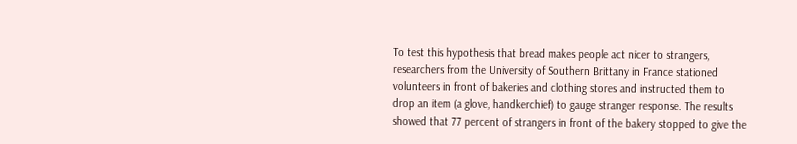To test this hypothesis that bread makes people act nicer to strangers, researchers from the University of Southern Brittany in France stationed volunteers in front of bakeries and clothing stores and instructed them to drop an item (a glove, handkerchief) to gauge stranger response. The results showed that 77 percent of strangers in front of the bakery stopped to give the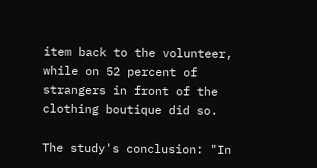item back to the volunteer, while on 52 percent of strangers in front of the clothing boutique did so.

The study's conclusion: "In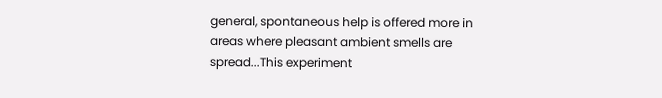general, spontaneous help is offered more in areas where pleasant ambient smells are spread...This experiment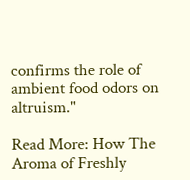confirms the role of ambient food odors on altruism."

Read More: How The Aroma of Freshly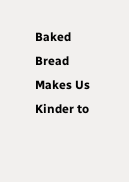Baked Bread Makes Us Kinder to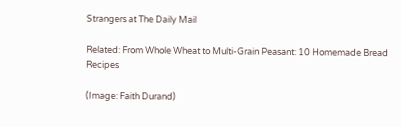Strangers at The Daily Mail

Related: From Whole Wheat to Multi-Grain Peasant: 10 Homemade Bread Recipes

(Image: Faith Durand)